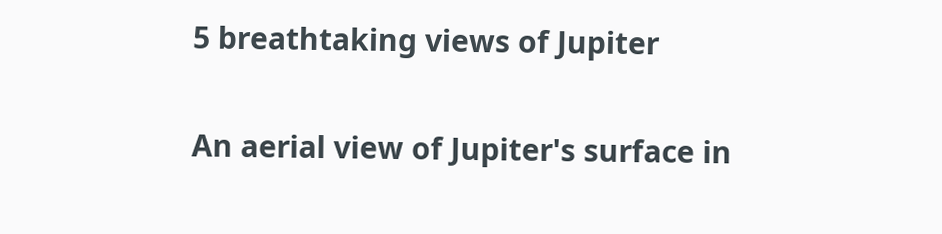5 breathtaking views of Jupiter

An aerial view of Jupiter's surface in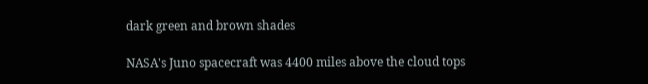dark green and brown shades

NASA's Juno spacecraft was 4400 miles above the cloud tops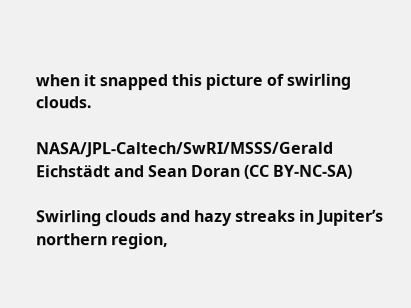when it snapped this picture of swirling clouds.

NASA/JPL-Caltech/SwRI/MSSS/Gerald Eichstädt and Sean Doran (CC BY-NC-SA)

Swirling clouds and hazy streaks in Jupiter’s northern region,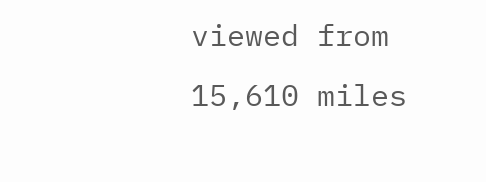viewed from 15,610 miles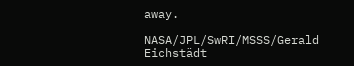away.

NASA/JPL/SwRI/MSSS/Gerald Eichstädt